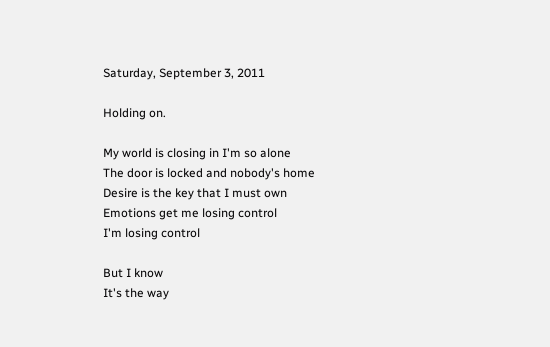Saturday, September 3, 2011

Holding on.

My world is closing in I'm so alone
The door is locked and nobody's home
Desire is the key that I must own
Emotions get me losing control
I'm losing control

But I know
It's the way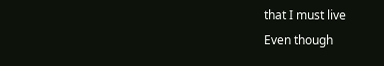that I must live
Even though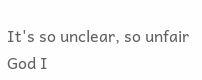It's so unclear, so unfair
God I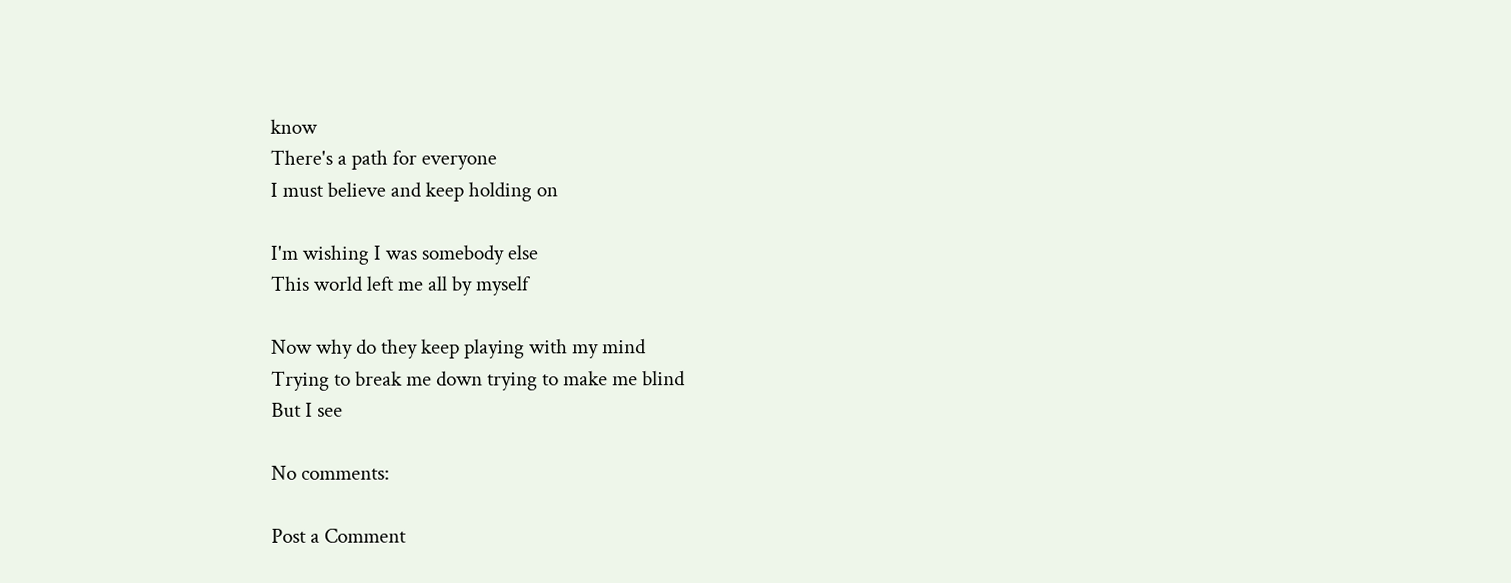know
There's a path for everyone
I must believe and keep holding on

I'm wishing I was somebody else
This world left me all by myself

Now why do they keep playing with my mind
Trying to break me down trying to make me blind
But I see

No comments:

Post a Comment